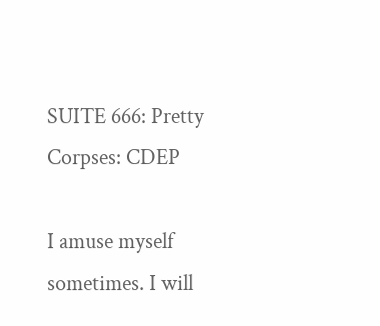SUITE 666: Pretty Corpses: CDEP

I amuse myself sometimes. I will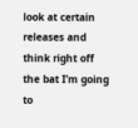look at certain releases and think right off the bat I’m going to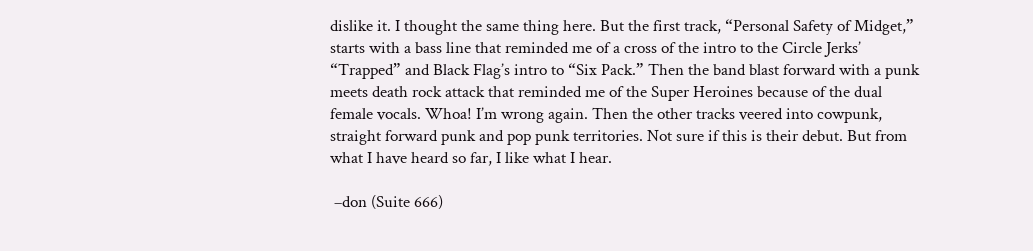dislike it. I thought the same thing here. But the first track, “Personal Safety of Midget,” starts with a bass line that reminded me of a cross of the intro to the Circle Jerks’ “Trapped” and Black Flag’s intro to “Six Pack.” Then the band blast forward with a punk meets death rock attack that reminded me of the Super Heroines because of the dual female vocals. Whoa! I’m wrong again. Then the other tracks veered into cowpunk, straight forward punk and pop punk territories. Not sure if this is their debut. But from what I have heard so far, I like what I hear.

 –don (Suite 666)